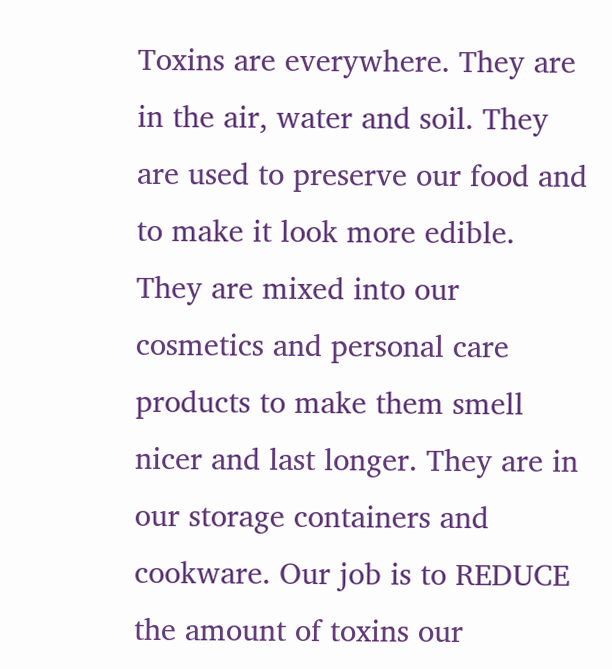Toxins are everywhere. They are in the air, water and soil. They are used to preserve our food and to make it look more edible. They are mixed into our cosmetics and personal care products to make them smell nicer and last longer. They are in our storage containers and cookware. Our job is to REDUCE the amount of toxins our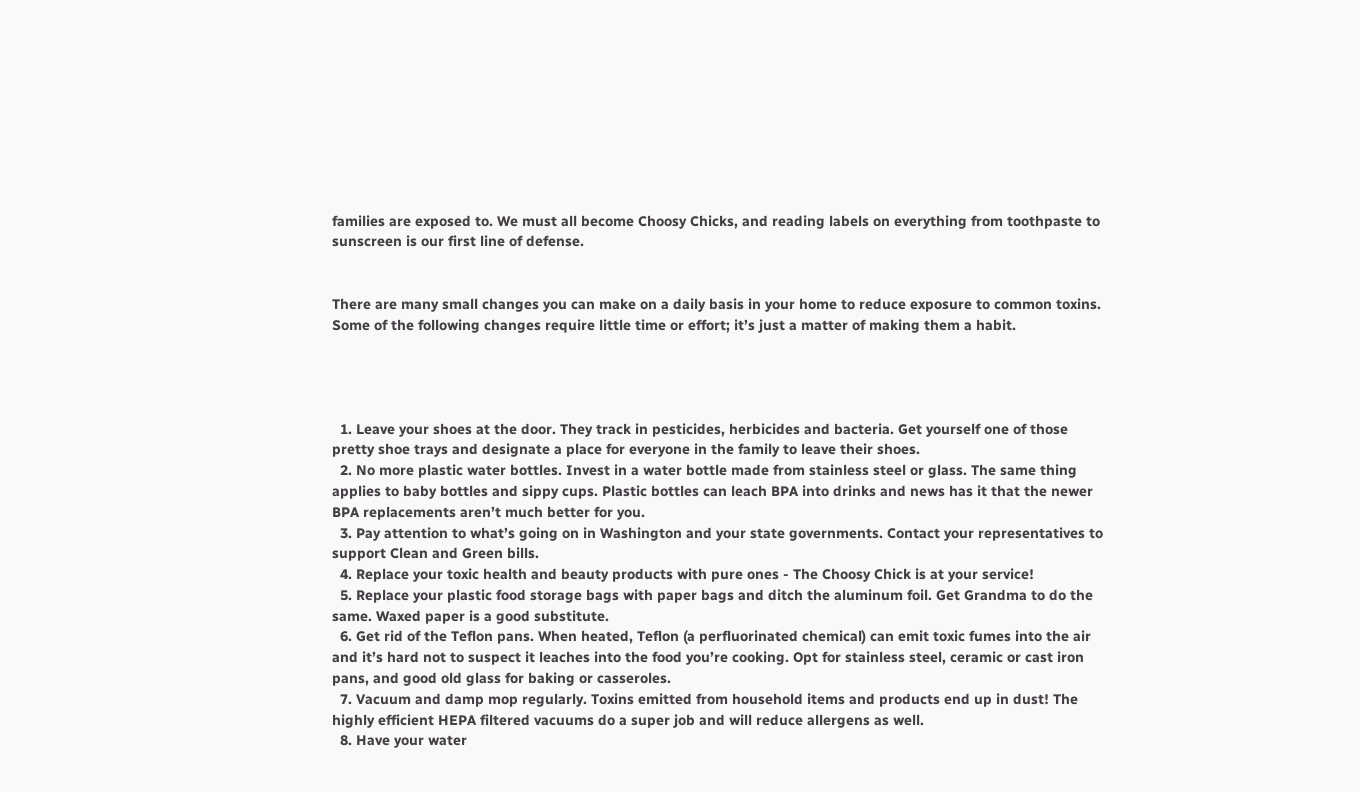families are exposed to. We must all become Choosy Chicks, and reading labels on everything from toothpaste to sunscreen is our first line of defense.


There are many small changes you can make on a daily basis in your home to reduce exposure to common toxins. Some of the following changes require little time or effort; it’s just a matter of making them a habit.




  1. Leave your shoes at the door. They track in pesticides, herbicides and bacteria. Get yourself one of those pretty shoe trays and designate a place for everyone in the family to leave their shoes.
  2. No more plastic water bottles. Invest in a water bottle made from stainless steel or glass. The same thing applies to baby bottles and sippy cups. Plastic bottles can leach BPA into drinks and news has it that the newer BPA replacements aren’t much better for you.
  3. Pay attention to what’s going on in Washington and your state governments. Contact your representatives to support Clean and Green bills.
  4. Replace your toxic health and beauty products with pure ones - The Choosy Chick is at your service!
  5. Replace your plastic food storage bags with paper bags and ditch the aluminum foil. Get Grandma to do the same. Waxed paper is a good substitute.
  6. Get rid of the Teflon pans. When heated, Teflon (a perfluorinated chemical) can emit toxic fumes into the air and it’s hard not to suspect it leaches into the food you’re cooking. Opt for stainless steel, ceramic or cast iron pans, and good old glass for baking or casseroles.
  7. Vacuum and damp mop regularly. Toxins emitted from household items and products end up in dust! The highly efficient HEPA filtered vacuums do a super job and will reduce allergens as well.
  8. Have your water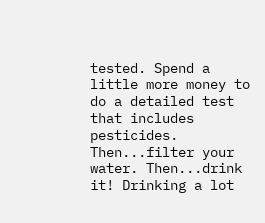tested. Spend a little more money to do a detailed test that includes pesticides. Then...filter your water. Then...drink it! Drinking a lot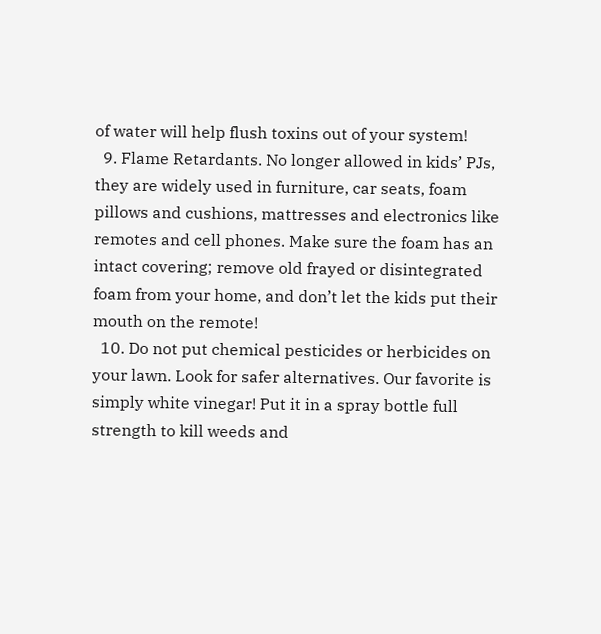of water will help flush toxins out of your system!
  9. Flame Retardants. No longer allowed in kids’ PJs, they are widely used in furniture, car seats, foam pillows and cushions, mattresses and electronics like remotes and cell phones. Make sure the foam has an intact covering; remove old frayed or disintegrated foam from your home, and don’t let the kids put their mouth on the remote!
  10. Do not put chemical pesticides or herbicides on your lawn. Look for safer alternatives. Our favorite is simply white vinegar! Put it in a spray bottle full strength to kill weeds and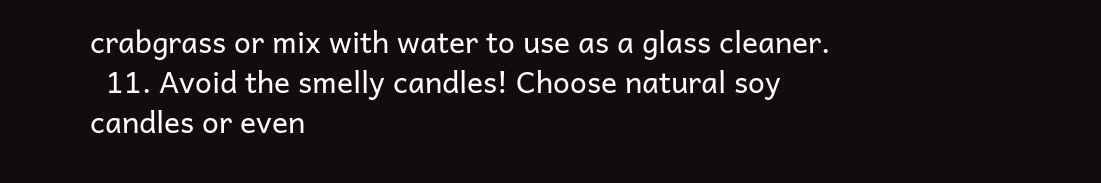crabgrass or mix with water to use as a glass cleaner.
  11. Avoid the smelly candles! Choose natural soy candles or even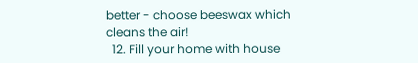better - choose beeswax which cleans the air!
  12. Fill your home with house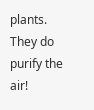plants. They do purify the air!